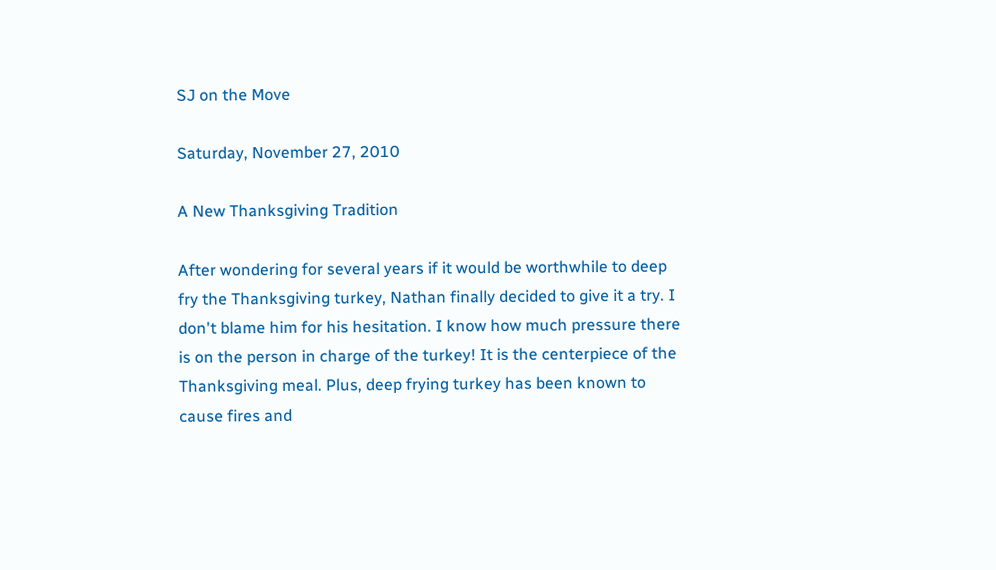SJ on the Move

Saturday, November 27, 2010

A New Thanksgiving Tradition

After wondering for several years if it would be worthwhile to deep fry the Thanksgiving turkey, Nathan finally decided to give it a try. I don't blame him for his hesitation. I know how much pressure there is on the person in charge of the turkey! It is the centerpiece of the Thanksgiving meal. Plus, deep frying turkey has been known to cause fires and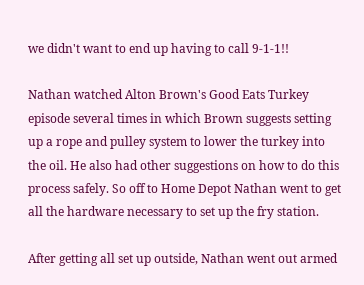we didn't want to end up having to call 9-1-1!!

Nathan watched Alton Brown's Good Eats Turkey episode several times in which Brown suggests setting up a rope and pulley system to lower the turkey into the oil. He also had other suggestions on how to do this process safely. So off to Home Depot Nathan went to get all the hardware necessary to set up the fry station.

After getting all set up outside, Nathan went out armed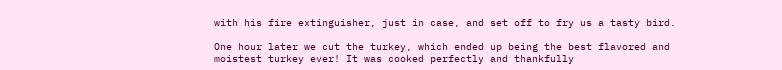with his fire extinguisher, just in case, and set off to fry us a tasty bird.

One hour later we cut the turkey, which ended up being the best flavored and moistest turkey ever! It was cooked perfectly and thankfully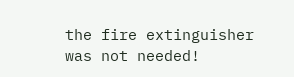the fire extinguisher was not needed!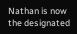Nathan is now the designated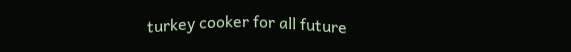turkey cooker for all future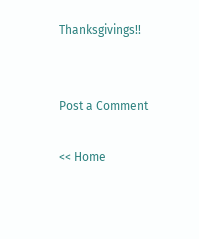Thanksgivings!!


Post a Comment

<< Home